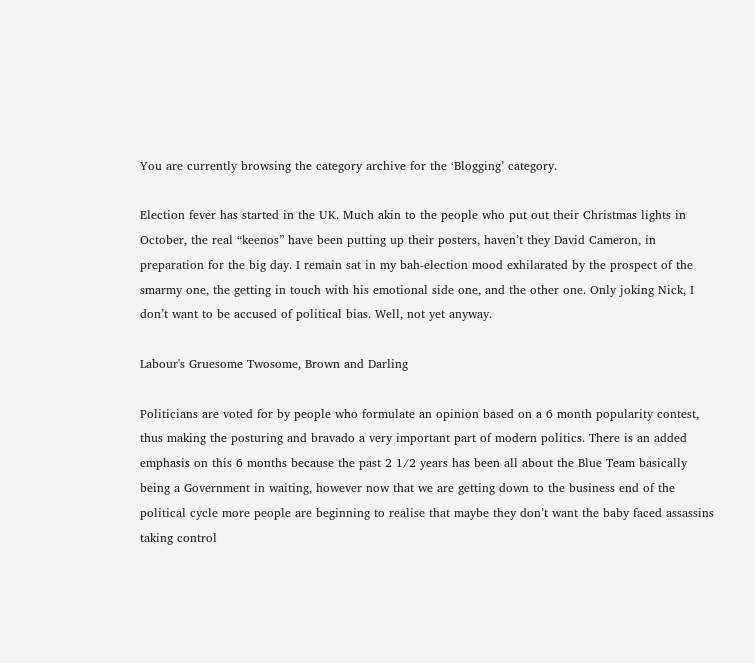You are currently browsing the category archive for the ‘Blogging’ category.

Election fever has started in the UK. Much akin to the people who put out their Christmas lights in October, the real “keenos” have been putting up their posters, haven’t they David Cameron, in preparation for the big day. I remain sat in my bah-election mood exhilarated by the prospect of the smarmy one, the getting in touch with his emotional side one, and the other one. Only joking Nick, I don’t want to be accused of political bias. Well, not yet anyway.

Labour's Gruesome Twosome, Brown and Darling

Politicians are voted for by people who formulate an opinion based on a 6 month popularity contest, thus making the posturing and bravado a very important part of modern politics. There is an added emphasis on this 6 months because the past 2 1/2 years has been all about the Blue Team basically being a Government in waiting, however now that we are getting down to the business end of the political cycle more people are beginning to realise that maybe they don’t want the baby faced assassins taking control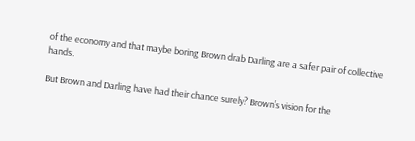of the economy and that maybe boring Brown drab Darling are a safer pair of collective hands.

But Brown and Darling have had their chance surely? Brown’s vision for the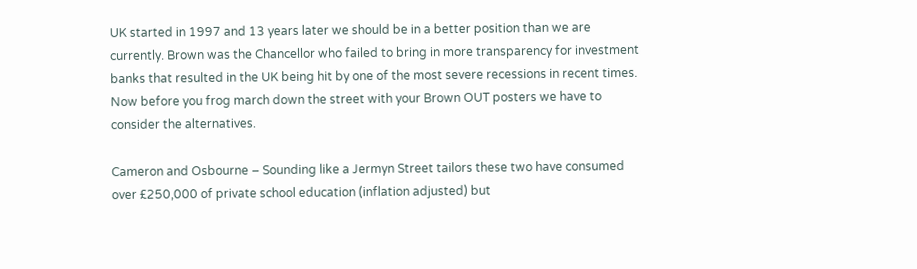UK started in 1997 and 13 years later we should be in a better position than we are currently. Brown was the Chancellor who failed to bring in more transparency for investment banks that resulted in the UK being hit by one of the most severe recessions in recent times. Now before you frog march down the street with your Brown OUT posters we have to consider the alternatives.

Cameron and Osbourne – Sounding like a Jermyn Street tailors these two have consumed over £250,000 of private school education (inflation adjusted) but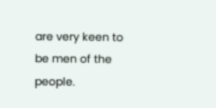are very keen to be men of the people.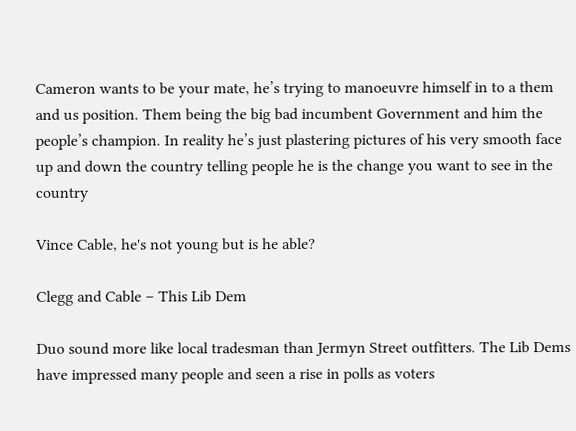Cameron wants to be your mate, he’s trying to manoeuvre himself in to a them and us position. Them being the big bad incumbent Government and him the people’s champion. In reality he’s just plastering pictures of his very smooth face up and down the country telling people he is the change you want to see in the country

Vince Cable, he's not young but is he able?

Clegg and Cable – This Lib Dem

Duo sound more like local tradesman than Jermyn Street outfitters. The Lib Dems have impressed many people and seen a rise in polls as voters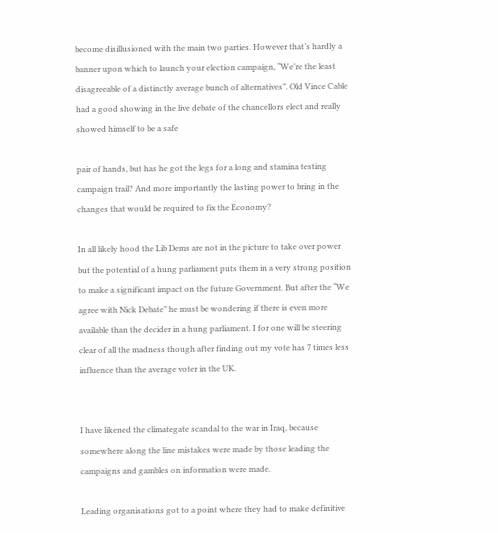become disillusioned with the main two parties. However that’s hardly a banner upon which to launch your election campaign, “We’re the least disagreeable of a distinctly average bunch of alternatives”. Old Vince Cable had a good showing in the live debate of the chancellors elect and really showed himself to be a safe

pair of hands, but has he got the legs for a long and stamina testing campaign trail? And more importantly the lasting power to bring in the changes that would be required to fix the Economy?

In all likely hood the Lib Dems are not in the picture to take over power but the potential of a hung parliament puts them in a very strong position to make a significant impact on the future Government. But after the “We agree with Nick Debate” he must be wondering if there is even more available than the decider in a hung parliament. I for one will be steering clear of all the madness though after finding out my vote has 7 times less influence than the average voter in the UK.


I have likened the climategate scandal to the war in Iraq, because somewhere along the line mistakes were made by those leading the campaigns and gambles on information were made.

Leading organisations got to a point where they had to make definitive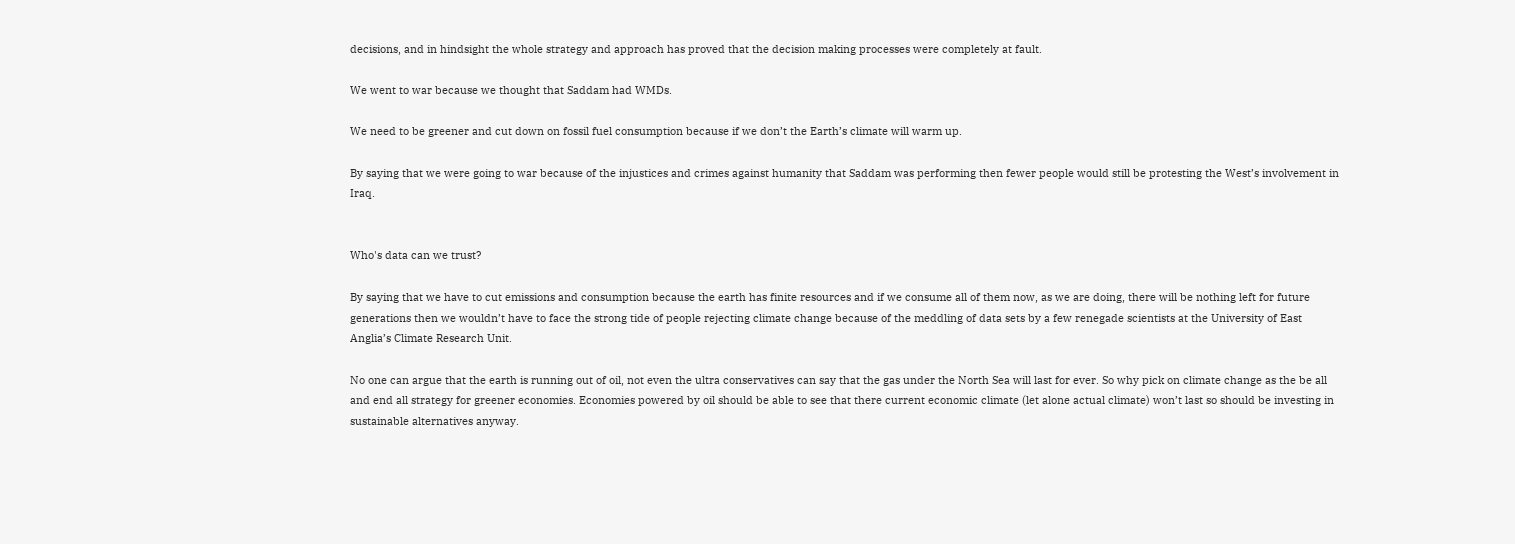decisions, and in hindsight the whole strategy and approach has proved that the decision making processes were completely at fault.

We went to war because we thought that Saddam had WMDs.

We need to be greener and cut down on fossil fuel consumption because if we don’t the Earth’s climate will warm up.

By saying that we were going to war because of the injustices and crimes against humanity that Saddam was performing then fewer people would still be protesting the West’s involvement in Iraq.


Who's data can we trust?

By saying that we have to cut emissions and consumption because the earth has finite resources and if we consume all of them now, as we are doing, there will be nothing left for future generations then we wouldn’t have to face the strong tide of people rejecting climate change because of the meddling of data sets by a few renegade scientists at the University of East Anglia’s Climate Research Unit.

No one can argue that the earth is running out of oil, not even the ultra conservatives can say that the gas under the North Sea will last for ever. So why pick on climate change as the be all and end all strategy for greener economies. Economies powered by oil should be able to see that there current economic climate (let alone actual climate) won’t last so should be investing in sustainable alternatives anyway.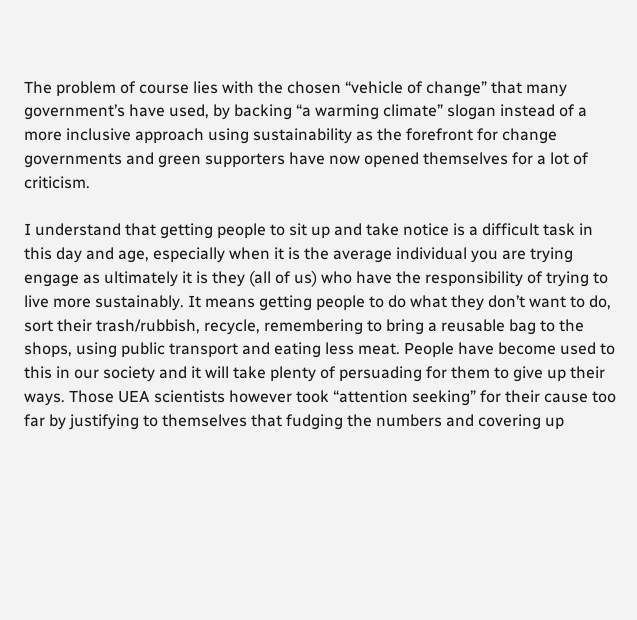The problem of course lies with the chosen “vehicle of change” that many government’s have used, by backing “a warming climate” slogan instead of a more inclusive approach using sustainability as the forefront for change governments and green supporters have now opened themselves for a lot of criticism.

I understand that getting people to sit up and take notice is a difficult task in this day and age, especially when it is the average individual you are trying engage as ultimately it is they (all of us) who have the responsibility of trying to live more sustainably. It means getting people to do what they don’t want to do, sort their trash/rubbish, recycle, remembering to bring a reusable bag to the shops, using public transport and eating less meat. People have become used to this in our society and it will take plenty of persuading for them to give up their ways. Those UEA scientists however took “attention seeking” for their cause too far by justifying to themselves that fudging the numbers and covering up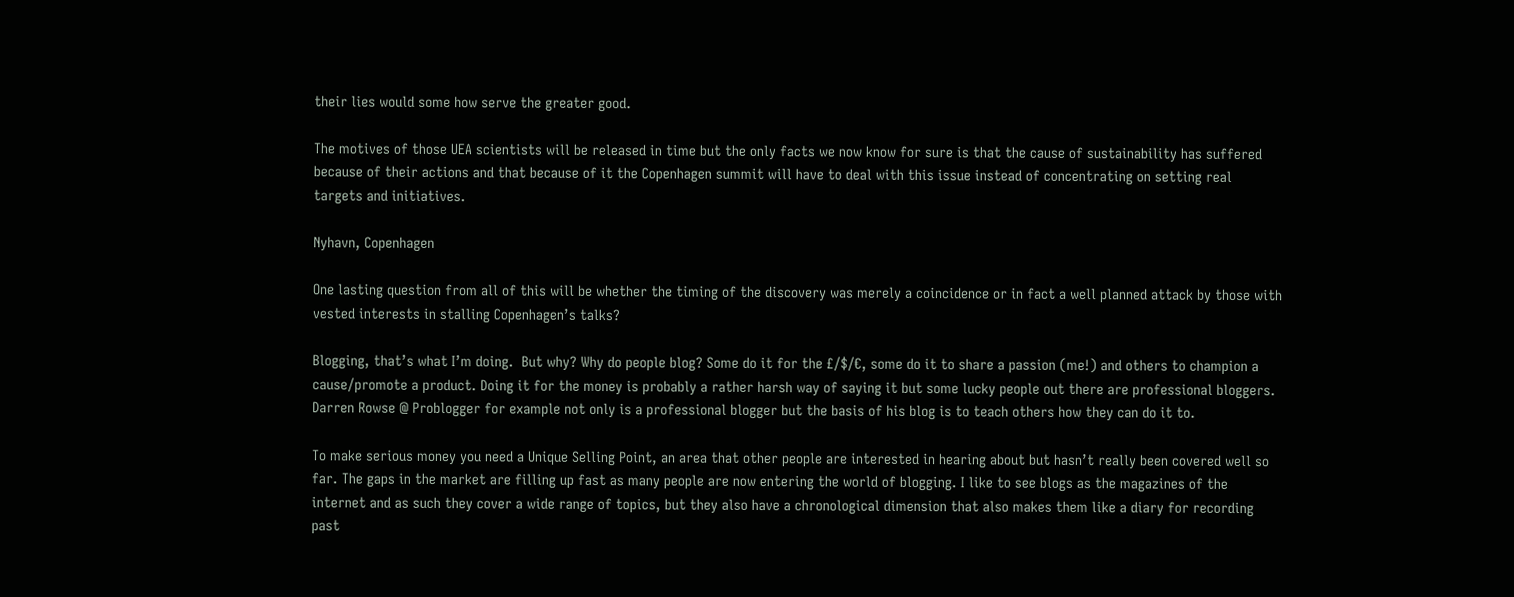their lies would some how serve the greater good.

The motives of those UEA scientists will be released in time but the only facts we now know for sure is that the cause of sustainability has suffered because of their actions and that because of it the Copenhagen summit will have to deal with this issue instead of concentrating on setting real targets and initiatives.

Nyhavn, Copenhagen

One lasting question from all of this will be whether the timing of the discovery was merely a coincidence or in fact a well planned attack by those with vested interests in stalling Copenhagen’s talks?

Blogging, that’s what I’m doing.  But why? Why do people blog? Some do it for the £/$/€, some do it to share a passion (me!) and others to champion a cause/promote a product. Doing it for the money is probably a rather harsh way of saying it but some lucky people out there are professional bloggers. Darren Rowse @ Problogger for example not only is a professional blogger but the basis of his blog is to teach others how they can do it to.

To make serious money you need a Unique Selling Point, an area that other people are interested in hearing about but hasn’t really been covered well so far. The gaps in the market are filling up fast as many people are now entering the world of blogging. I like to see blogs as the magazines of the internet and as such they cover a wide range of topics, but they also have a chronological dimension that also makes them like a diary for recording past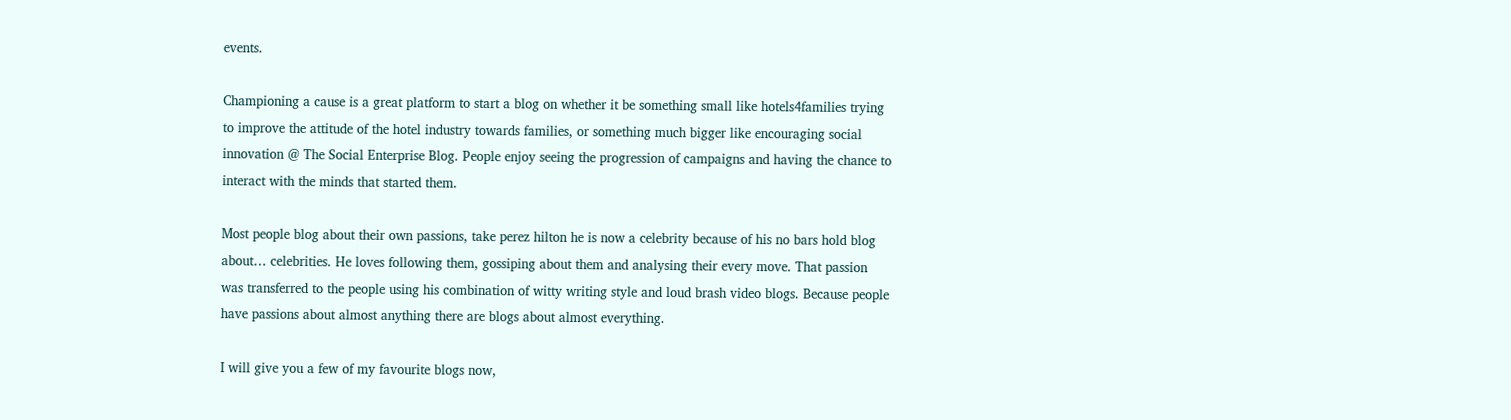events.

Championing a cause is a great platform to start a blog on whether it be something small like hotels4families trying to improve the attitude of the hotel industry towards families, or something much bigger like encouraging social innovation @ The Social Enterprise Blog. People enjoy seeing the progression of campaigns and having the chance to interact with the minds that started them.

Most people blog about their own passions, take perez hilton he is now a celebrity because of his no bars hold blog about… celebrities. He loves following them, gossiping about them and analysing their every move. That passion was transferred to the people using his combination of witty writing style and loud brash video blogs. Because people have passions about almost anything there are blogs about almost everything.

I will give you a few of my favourite blogs now,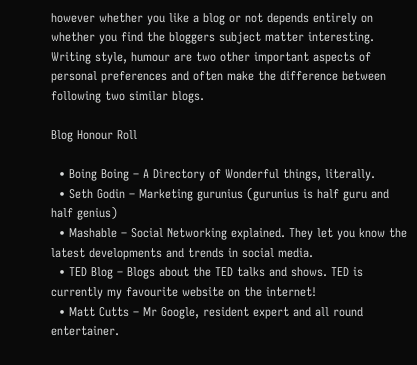however whether you like a blog or not depends entirely on whether you find the bloggers subject matter interesting. Writing style, humour are two other important aspects of personal preferences and often make the difference between following two similar blogs.

Blog Honour Roll

  • Boing Boing – A Directory of Wonderful things, literally.
  • Seth Godin – Marketing gurunius (gurunius is half guru and half genius)
  • Mashable – Social Networking explained. They let you know the latest developments and trends in social media.
  • TED Blog – Blogs about the TED talks and shows. TED is currently my favourite website on the internet!
  • Matt Cutts – Mr Google, resident expert and all round entertainer.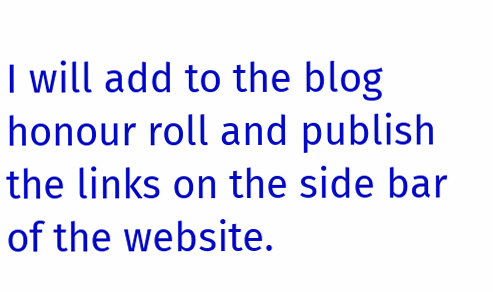I will add to the blog honour roll and publish the links on the side bar of the website.